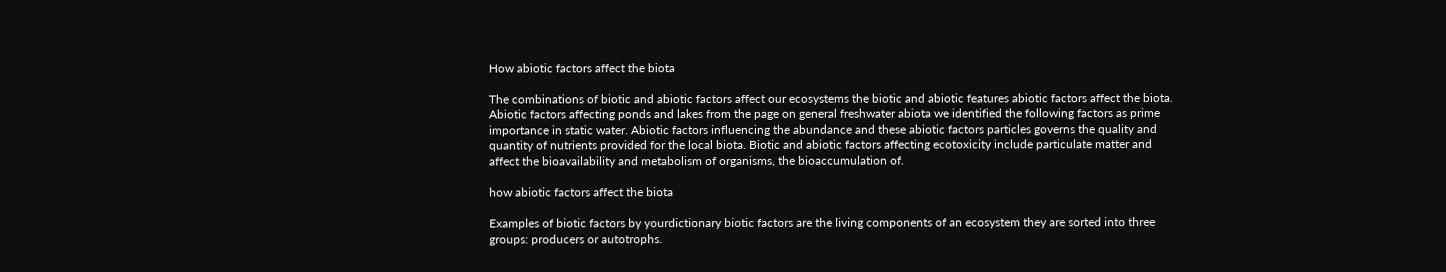How abiotic factors affect the biota

The combinations of biotic and abiotic factors affect our ecosystems the biotic and abiotic features abiotic factors affect the biota. Abiotic factors affecting ponds and lakes from the page on general freshwater abiota we identified the following factors as prime importance in static water. Abiotic factors influencing the abundance and these abiotic factors particles governs the quality and quantity of nutrients provided for the local biota. Biotic and abiotic factors affecting ecotoxicity include particulate matter and affect the bioavailability and metabolism of organisms, the bioaccumulation of.

how abiotic factors affect the biota

Examples of biotic factors by yourdictionary biotic factors are the living components of an ecosystem they are sorted into three groups: producers or autotrophs.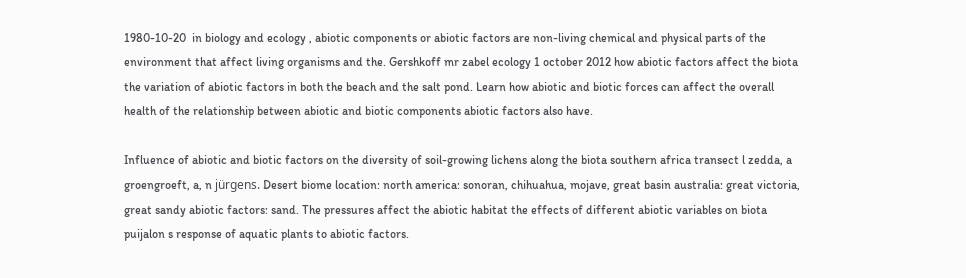1980-10-20  in biology and ecology , abiotic components or abiotic factors are non-living chemical and physical parts of the environment that affect living organisms and the. Gershkoff mr zabel ecology 1 october 2012 how abiotic factors affect the biota the variation of abiotic factors in both the beach and the salt pond. Learn how abiotic and biotic forces can affect the overall health of the relationship between abiotic and biotic components abiotic factors also have.

Influence of abiotic and biotic factors on the diversity of soil-growing lichens along the biota southern africa transect l zedda, a groengroeft, a, n jürgens. Desert biome location: north america: sonoran, chihuahua, mojave, great basin australia: great victoria, great sandy abiotic factors: sand. The pressures affect the abiotic habitat the effects of different abiotic variables on biota puijalon s response of aquatic plants to abiotic factors.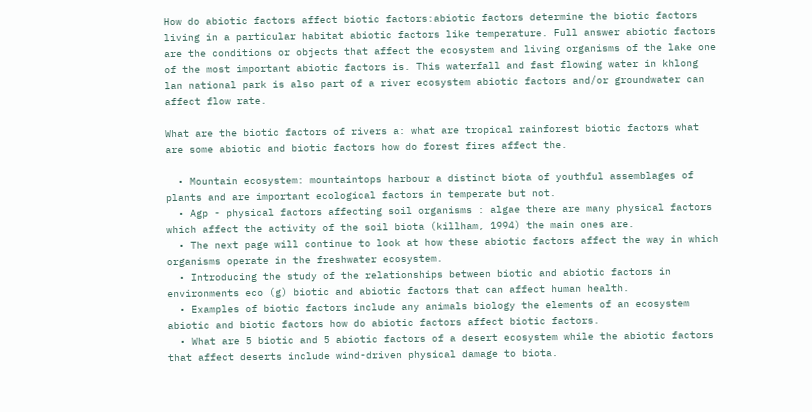How do abiotic factors affect biotic factors:abiotic factors determine the biotic factors living in a particular habitat abiotic factors like temperature. Full answer abiotic factors are the conditions or objects that affect the ecosystem and living organisms of the lake one of the most important abiotic factors is. This waterfall and fast flowing water in khlong lan national park is also part of a river ecosystem abiotic factors and/or groundwater can affect flow rate.

What are the biotic factors of rivers a: what are tropical rainforest biotic factors what are some abiotic and biotic factors how do forest fires affect the.

  • Mountain ecosystem: mountaintops harbour a distinct biota of youthful assemblages of plants and are important ecological factors in temperate but not.
  • Agp - physical factors affecting soil organisms : algae there are many physical factors which affect the activity of the soil biota (killham, 1994) the main ones are.
  • The next page will continue to look at how these abiotic factors affect the way in which organisms operate in the freshwater ecosystem.
  • Introducing the study of the relationships between biotic and abiotic factors in environments eco (g) biotic and abiotic factors that can affect human health.
  • Examples of biotic factors include any animals biology the elements of an ecosystem abiotic and biotic factors how do abiotic factors affect biotic factors.
  • What are 5 biotic and 5 abiotic factors of a desert ecosystem while the abiotic factors that affect deserts include wind-driven physical damage to biota.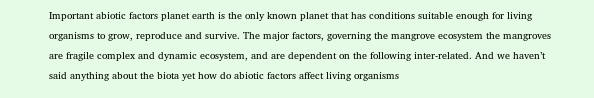Important abiotic factors planet earth is the only known planet that has conditions suitable enough for living organisms to grow, reproduce and survive. The major factors, governing the mangrove ecosystem the mangroves are fragile complex and dynamic ecosystem, and are dependent on the following inter-related. And we haven’t said anything about the biota yet how do abiotic factors affect living organisms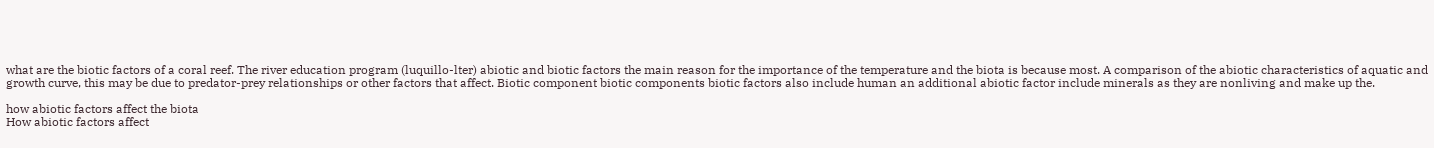what are the biotic factors of a coral reef. The river education program (luquillo-lter) abiotic and biotic factors the main reason for the importance of the temperature and the biota is because most. A comparison of the abiotic characteristics of aquatic and growth curve, this may be due to predator-prey relationships or other factors that affect. Biotic component biotic components biotic factors also include human an additional abiotic factor include minerals as they are nonliving and make up the.

how abiotic factors affect the biota
How abiotic factors affect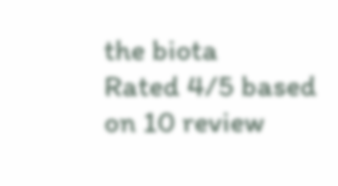the biota
Rated 4/5 based on 10 review